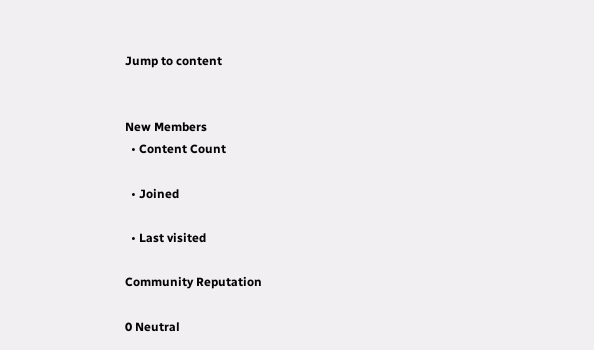Jump to content


New Members
  • Content Count

  • Joined

  • Last visited

Community Reputation

0 Neutral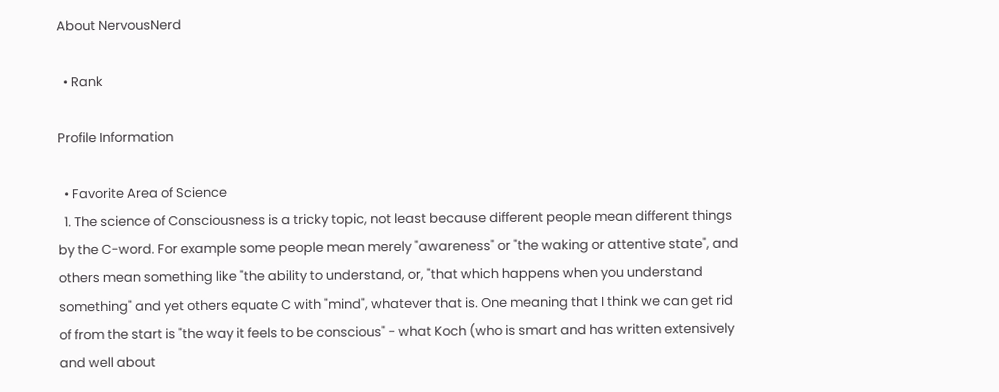About NervousNerd

  • Rank

Profile Information

  • Favorite Area of Science
  1. The science of Consciousness is a tricky topic, not least because different people mean different things by the C-word. For example some people mean merely "awareness" or "the waking or attentive state", and others mean something like "the ability to understand, or, "that which happens when you understand something" and yet others equate C with "mind", whatever that is. One meaning that I think we can get rid of from the start is "the way it feels to be conscious" - what Koch (who is smart and has written extensively and well about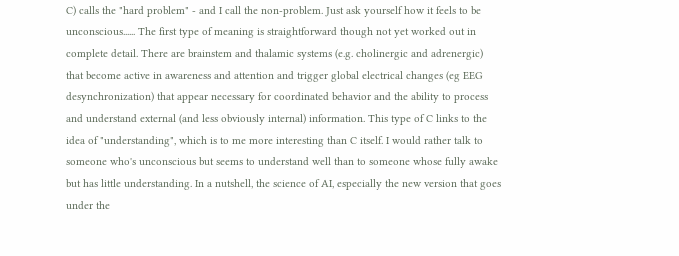C) calls the "hard problem" - and I call the non-problem. Just ask yourself how it feels to be unconscious...... The first type of meaning is straightforward though not yet worked out in complete detail. There are brainstem and thalamic systems (e.g. cholinergic and adrenergic) that become active in awareness and attention and trigger global electrical changes (eg EEG desynchronization) that appear necessary for coordinated behavior and the ability to process and understand external (and less obviously internal) information. This type of C links to the idea of "understanding", which is to me more interesting than C itself. I would rather talk to someone who's unconscious but seems to understand well than to someone whose fully awake but has little understanding. In a nutshell, the science of AI, especially the new version that goes under the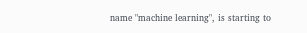name "machine learning", is starting to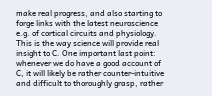make real progress, and also starting to forge links with the latest neuroscience e.g. of cortical circuits and physiology. This is the way science will provide real insight to C. One important last point: whenever we do have a good account of C, it will likely be rather counter-intuitive and difficult to thoroughly grasp, rather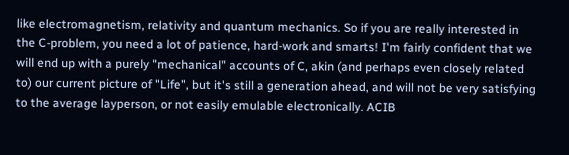like electromagnetism, relativity and quantum mechanics. So if you are really interested in the C-problem, you need a lot of patience, hard-work and smarts! I'm fairly confident that we will end up with a purely "mechanical" accounts of C, akin (and perhaps even closely related to) our current picture of "Life", but it's still a generation ahead, and will not be very satisfying to the average layperson, or not easily emulable electronically. ACIB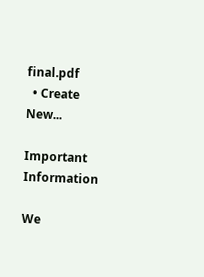final.pdf
  • Create New...

Important Information

We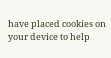have placed cookies on your device to help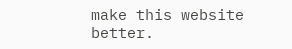make this website better.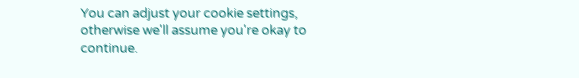You can adjust your cookie settings, otherwise we'll assume you're okay to continue.